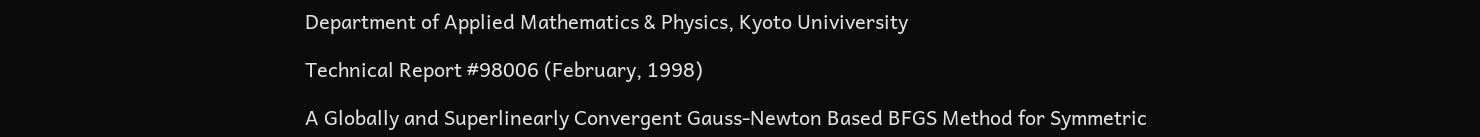Department of Applied Mathematics & Physics, Kyoto Univiversity

Technical Report #98006 (February, 1998)

A Globally and Superlinearly Convergent Gauss-Newton Based BFGS Method for Symmetric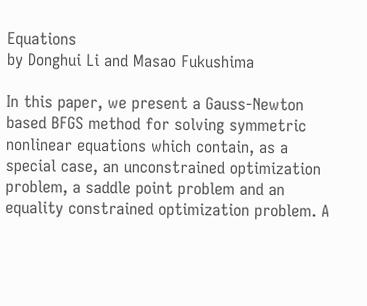Equations
by Donghui Li and Masao Fukushima

In this paper, we present a Gauss-Newton based BFGS method for solving symmetric nonlinear equations which contain, as a special case, an unconstrained optimization problem, a saddle point problem and an equality constrained optimization problem. A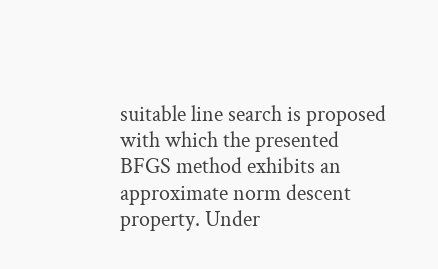suitable line search is proposed with which the presented BFGS method exhibits an approximate norm descent property. Under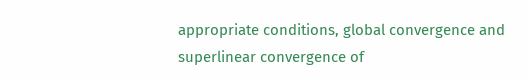appropriate conditions, global convergence and superlinear convergence of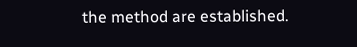the method are established.